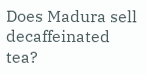Does Madura sell decaffeinated tea?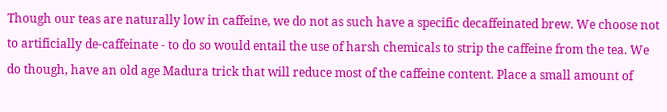Though our teas are naturally low in caffeine, we do not as such have a specific decaffeinated brew. We choose not to artificially de-caffeinate - to do so would entail the use of harsh chemicals to strip the caffeine from the tea. We do though, have an old age Madura trick that will reduce most of the caffeine content. Place a small amount of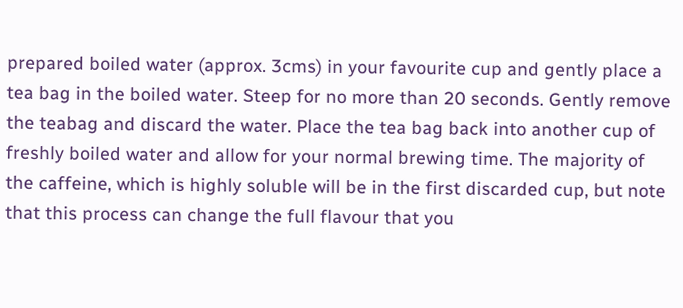prepared boiled water (approx. 3cms) in your favourite cup and gently place a tea bag in the boiled water. Steep for no more than 20 seconds. Gently remove the teabag and discard the water. Place the tea bag back into another cup of freshly boiled water and allow for your normal brewing time. The majority of the caffeine, which is highly soluble will be in the first discarded cup, but note that this process can change the full flavour that you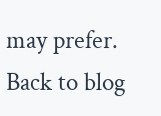may prefer.
Back to blog